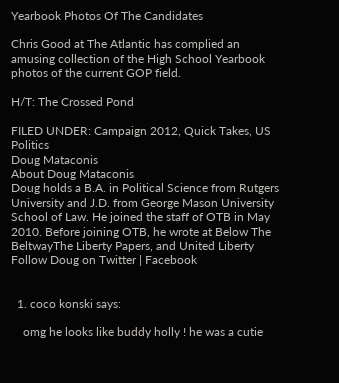Yearbook Photos Of The Candidates

Chris Good at The Atlantic has complied an amusing collection of the High School Yearbook photos of the current GOP field.

H/T: The Crossed Pond

FILED UNDER: Campaign 2012, Quick Takes, US Politics
Doug Mataconis
About Doug Mataconis
Doug holds a B.A. in Political Science from Rutgers University and J.D. from George Mason University School of Law. He joined the staff of OTB in May 2010. Before joining OTB, he wrote at Below The BeltwayThe Liberty Papers, and United Liberty Follow Doug on Twitter | Facebook


  1. coco konski says:

    omg he looks like buddy holly ! he was a cutie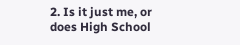2. Is it just me, or does High School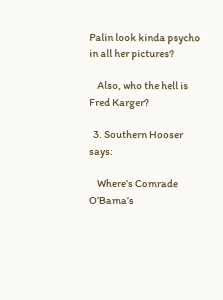Palin look kinda psycho in all her pictures?

    Also, who the hell is Fred Karger?

  3. Southern Hooser says:

    Where’s Comrade O’Bama’s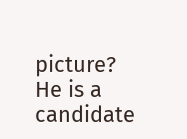picture? He is a candidate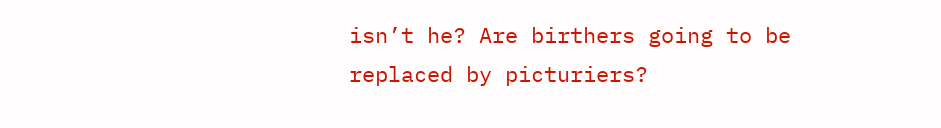isn’t he? Are birthers going to be replaced by picturiers?